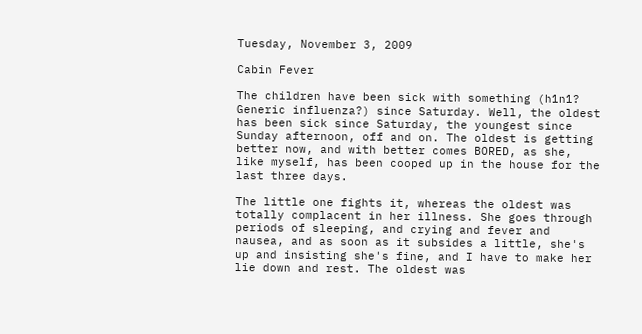Tuesday, November 3, 2009

Cabin Fever

The children have been sick with something (h1n1? Generic influenza?) since Saturday. Well, the oldest has been sick since Saturday, the youngest since Sunday afternoon, off and on. The oldest is getting better now, and with better comes BORED, as she, like myself, has been cooped up in the house for the last three days.

The little one fights it, whereas the oldest was totally complacent in her illness. She goes through periods of sleeping, and crying and fever and nausea, and as soon as it subsides a little, she's up and insisting she's fine, and I have to make her lie down and rest. The oldest was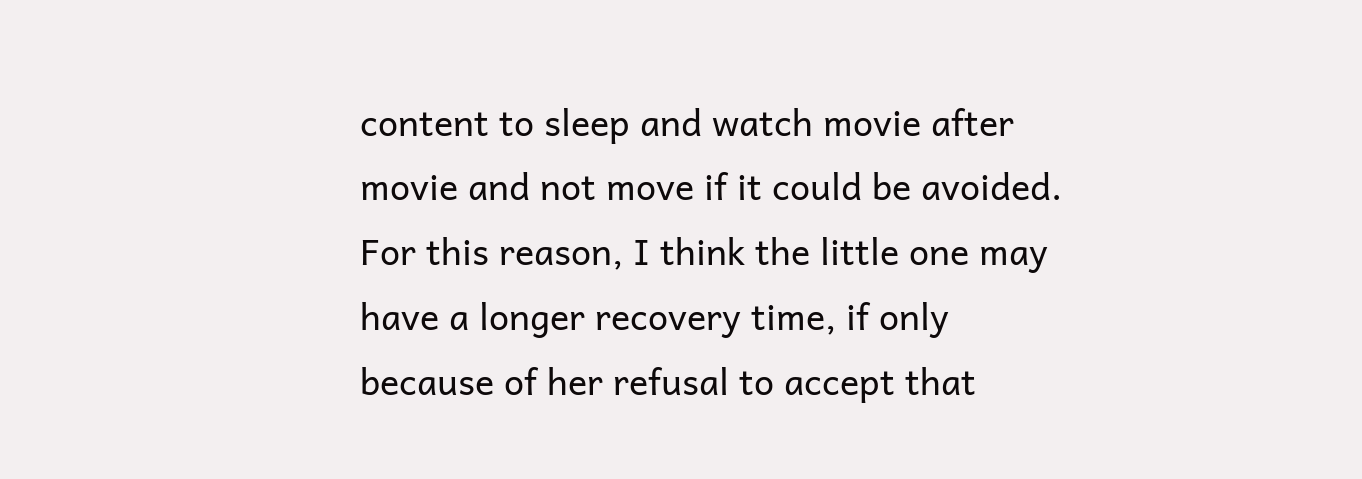content to sleep and watch movie after movie and not move if it could be avoided. For this reason, I think the little one may have a longer recovery time, if only because of her refusal to accept that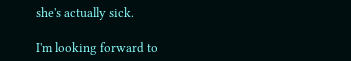she's actually sick.

I'm looking forward to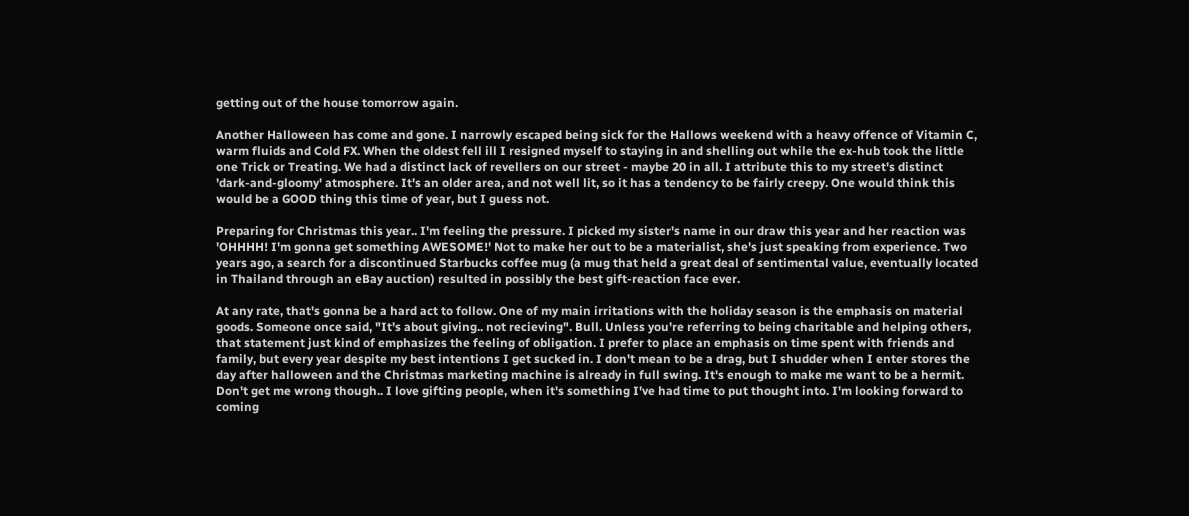getting out of the house tomorrow again.

Another Halloween has come and gone. I narrowly escaped being sick for the Hallows weekend with a heavy offence of Vitamin C, warm fluids and Cold FX. When the oldest fell ill I resigned myself to staying in and shelling out while the ex-hub took the little one Trick or Treating. We had a distinct lack of revellers on our street - maybe 20 in all. I attribute this to my street's distinct 'dark-and-gloomy' atmosphere. It's an older area, and not well lit, so it has a tendency to be fairly creepy. One would think this would be a GOOD thing this time of year, but I guess not.

Preparing for Christmas this year.. I'm feeling the pressure. I picked my sister's name in our draw this year and her reaction was 'OHHHH! I'm gonna get something AWESOME!' Not to make her out to be a materialist, she's just speaking from experience. Two years ago, a search for a discontinued Starbucks coffee mug (a mug that held a great deal of sentimental value, eventually located in Thailand through an eBay auction) resulted in possibly the best gift-reaction face ever.

At any rate, that's gonna be a hard act to follow. One of my main irritations with the holiday season is the emphasis on material goods. Someone once said, "It's about giving.. not recieving". Bull. Unless you're referring to being charitable and helping others, that statement just kind of emphasizes the feeling of obligation. I prefer to place an emphasis on time spent with friends and family, but every year despite my best intentions I get sucked in. I don't mean to be a drag, but I shudder when I enter stores the day after halloween and the Christmas marketing machine is already in full swing. It's enough to make me want to be a hermit. Don't get me wrong though.. I love gifting people, when it's something I've had time to put thought into. I'm looking forward to coming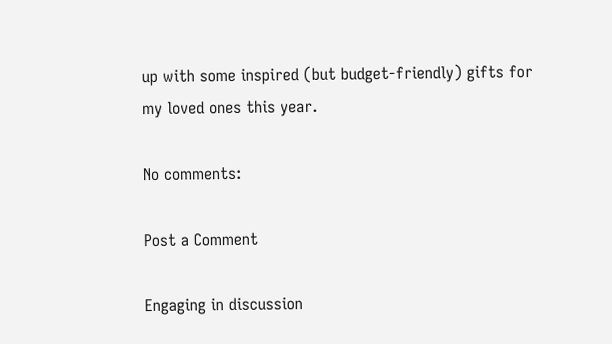up with some inspired (but budget-friendly) gifts for my loved ones this year.

No comments:

Post a Comment

Engaging in discussion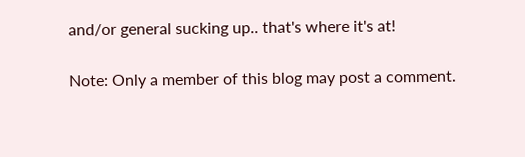and/or general sucking up.. that's where it's at!

Note: Only a member of this blog may post a comment.